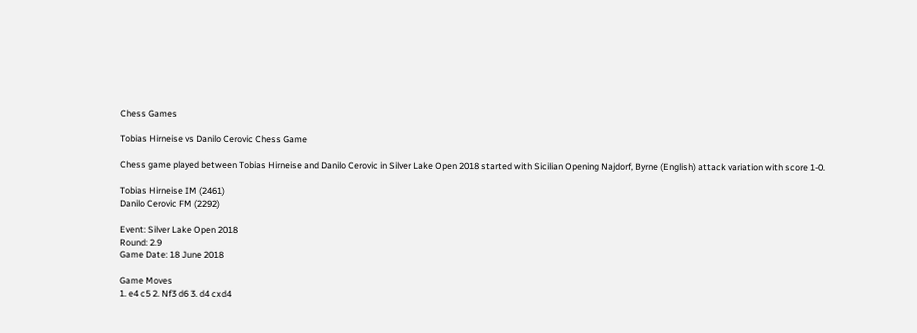Chess Games

Tobias Hirneise vs Danilo Cerovic Chess Game

Chess game played between Tobias Hirneise and Danilo Cerovic in Silver Lake Open 2018 started with Sicilian Opening Najdorf, Byrne (English) attack variation with score 1-0.

Tobias Hirneise IM (2461)
Danilo Cerovic FM (2292)

Event: Silver Lake Open 2018
Round: 2.9
Game Date: 18 June 2018

Game Moves
1. e4 c5 2. Nf3 d6 3. d4 cxd4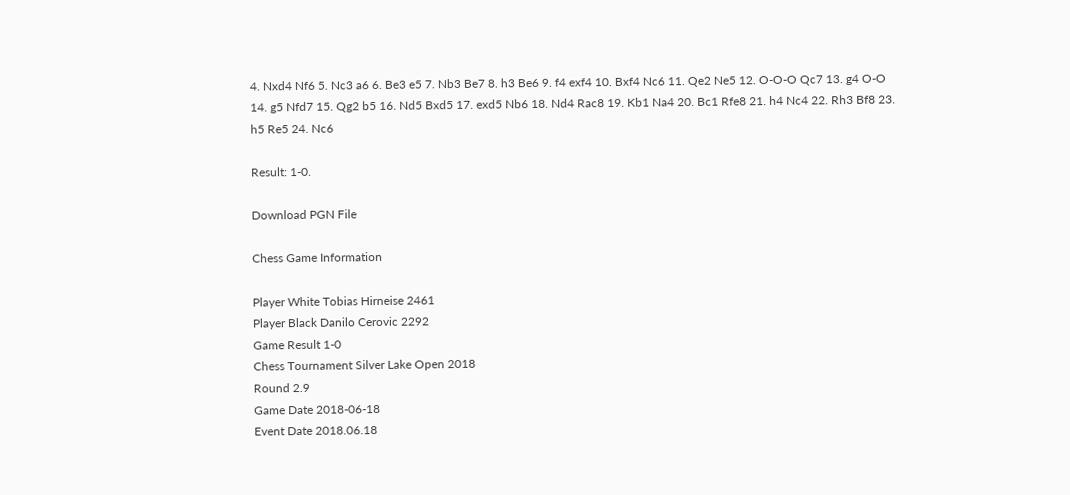4. Nxd4 Nf6 5. Nc3 a6 6. Be3 e5 7. Nb3 Be7 8. h3 Be6 9. f4 exf4 10. Bxf4 Nc6 11. Qe2 Ne5 12. O-O-O Qc7 13. g4 O-O 14. g5 Nfd7 15. Qg2 b5 16. Nd5 Bxd5 17. exd5 Nb6 18. Nd4 Rac8 19. Kb1 Na4 20. Bc1 Rfe8 21. h4 Nc4 22. Rh3 Bf8 23. h5 Re5 24. Nc6

Result: 1-0.

Download PGN File

Chess Game Information

Player White Tobias Hirneise 2461
Player Black Danilo Cerovic 2292
Game Result 1-0
Chess Tournament Silver Lake Open 2018
Round 2.9
Game Date 2018-06-18
Event Date 2018.06.18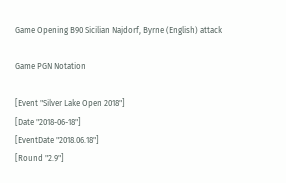Game Opening B90 Sicilian Najdorf, Byrne (English) attack

Game PGN Notation

[Event "Silver Lake Open 2018"]
[Date "2018-06-18"]
[EventDate "2018.06.18"]
[Round "2.9"]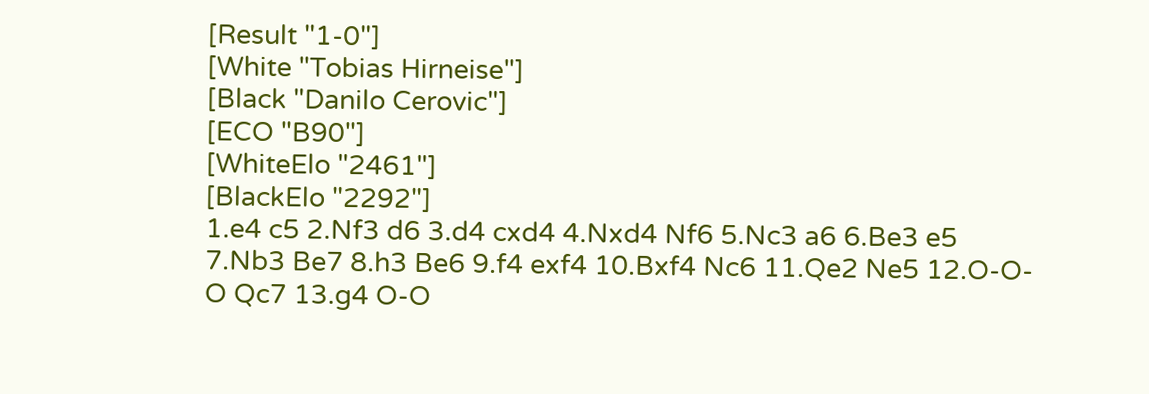[Result "1-0"]
[White "Tobias Hirneise"]
[Black "Danilo Cerovic"]
[ECO "B90"]
[WhiteElo "2461"]
[BlackElo "2292"]
1.e4 c5 2.Nf3 d6 3.d4 cxd4 4.Nxd4 Nf6 5.Nc3 a6 6.Be3 e5 7.Nb3 Be7 8.h3 Be6 9.f4 exf4 10.Bxf4 Nc6 11.Qe2 Ne5 12.O-O-O Qc7 13.g4 O-O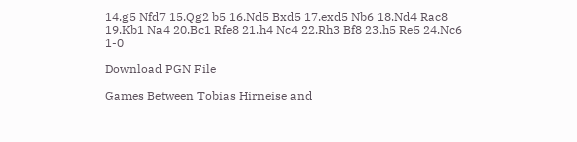14.g5 Nfd7 15.Qg2 b5 16.Nd5 Bxd5 17.exd5 Nb6 18.Nd4 Rac8 19.Kb1 Na4 20.Bc1 Rfe8 21.h4 Nc4 22.Rh3 Bf8 23.h5 Re5 24.Nc6 1-0

Download PGN File

Games Between Tobias Hirneise and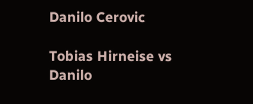Danilo Cerovic

Tobias Hirneise vs Danilo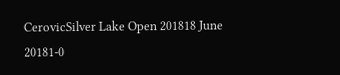CerovicSilver Lake Open 201818 June 20181-0